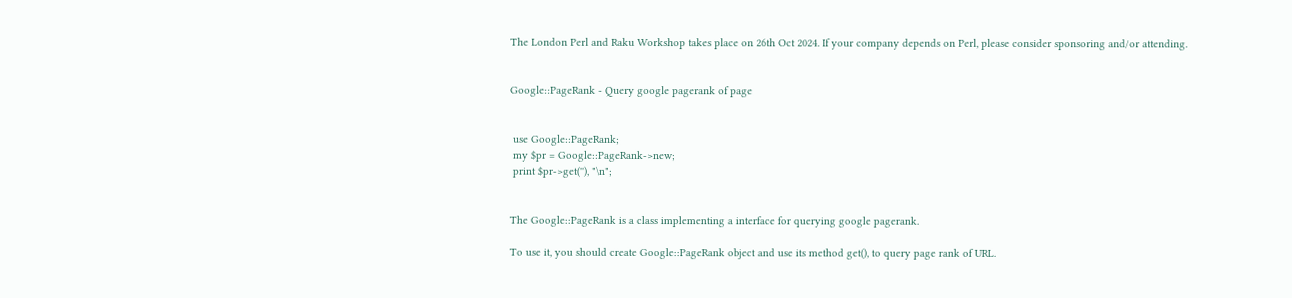The London Perl and Raku Workshop takes place on 26th Oct 2024. If your company depends on Perl, please consider sponsoring and/or attending.


Google::PageRank - Query google pagerank of page


 use Google::PageRank;
 my $pr = Google::PageRank->new;
 print $pr->get(''), "\n";


The Google::PageRank is a class implementing a interface for querying google pagerank.

To use it, you should create Google::PageRank object and use its method get(), to query page rank of URL.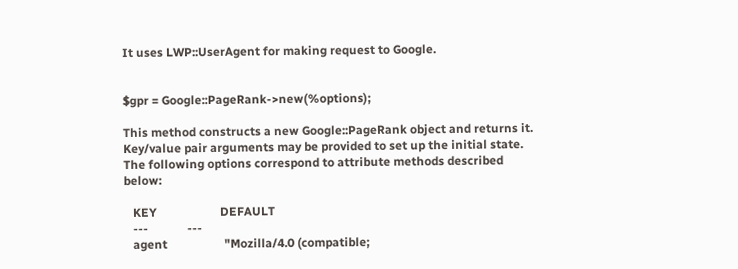It uses LWP::UserAgent for making request to Google.


$gpr = Google::PageRank->new(%options);

This method constructs a new Google::PageRank object and returns it. Key/value pair arguments may be provided to set up the initial state. The following options correspond to attribute methods described below:

   KEY                     DEFAULT
   ---             ---
   agent                   "Mozilla/4.0 (compatible;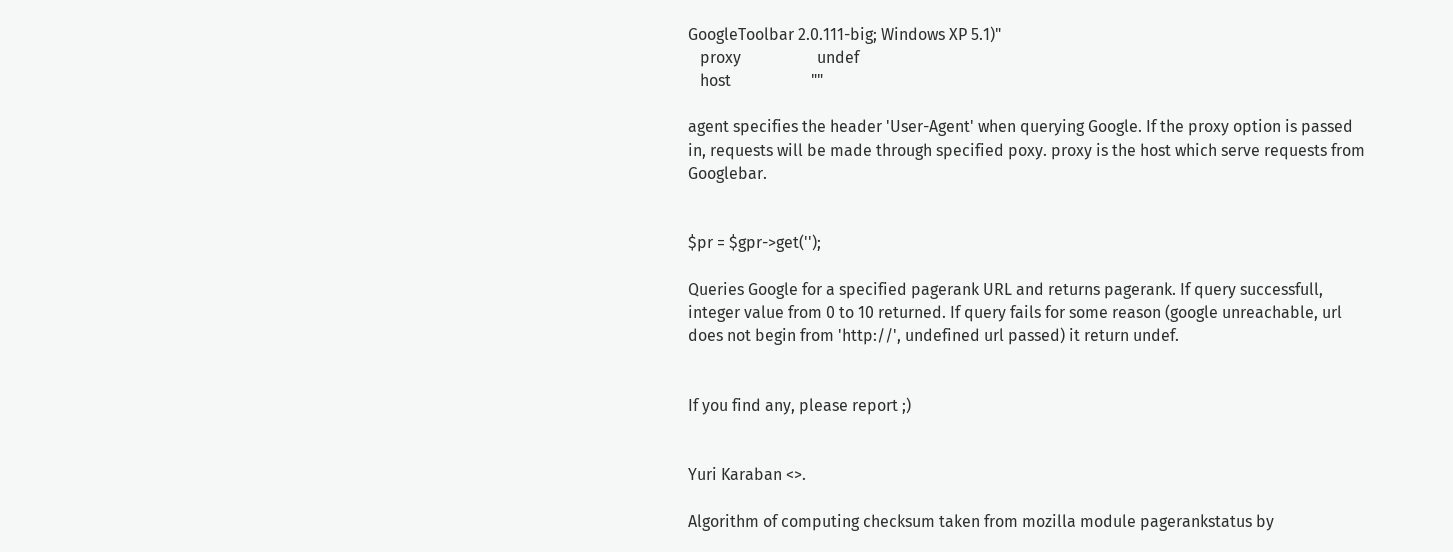GoogleToolbar 2.0.111-big; Windows XP 5.1)"
   proxy                   undef
   host                    ""

agent specifies the header 'User-Agent' when querying Google. If the proxy option is passed in, requests will be made through specified poxy. proxy is the host which serve requests from Googlebar.


$pr = $gpr->get('');

Queries Google for a specified pagerank URL and returns pagerank. If query successfull, integer value from 0 to 10 returned. If query fails for some reason (google unreachable, url does not begin from 'http://', undefined url passed) it return undef.


If you find any, please report ;)


Yuri Karaban <>.

Algorithm of computing checksum taken from mozilla module pagerankstatus by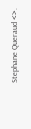Stephane Queraud <>.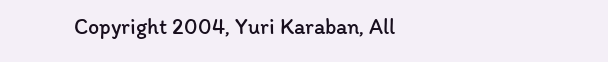Copyright 2004, Yuri Karaban, All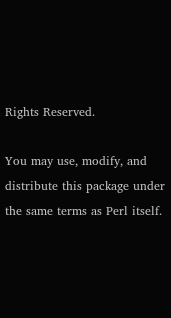Rights Reserved.

You may use, modify, and distribute this package under the same terms as Perl itself.